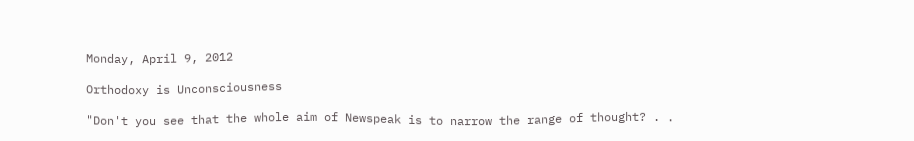Monday, April 9, 2012

Orthodoxy is Unconsciousness

"Don't you see that the whole aim of Newspeak is to narrow the range of thought? . .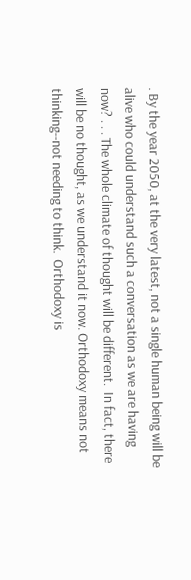. By the year 2050, at the very latest, not a single human being will be alive who could understand such a conversation as we are having now? . . . The whole climate of thought will be different.  In fact, there will be no thought, as we understand it now. Orthodoxy means not thinking--not needing to think.  Orthodoxy is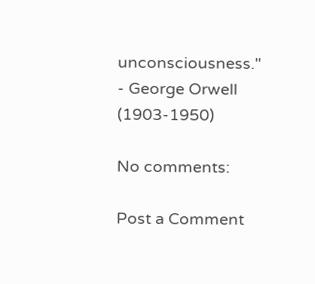unconsciousness."
- George Orwell (1903-1950)

No comments:

Post a Comment